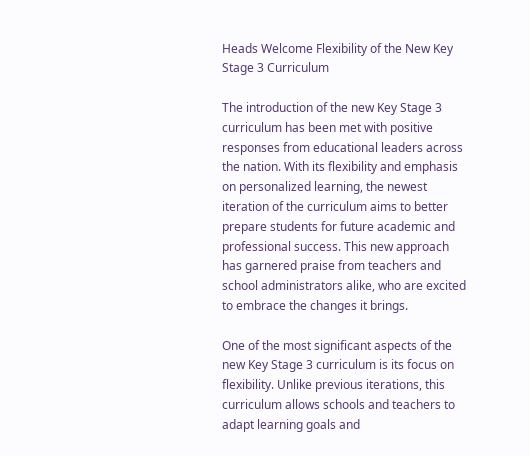Heads Welcome Flexibility of the New Key Stage 3 Curriculum

The introduction of the new Key Stage 3 curriculum has been met with positive responses from educational leaders across the nation. With its flexibility and emphasis on personalized learning, the newest iteration of the curriculum aims to better prepare students for future academic and professional success. This new approach has garnered praise from teachers and school administrators alike, who are excited to embrace the changes it brings.

One of the most significant aspects of the new Key Stage 3 curriculum is its focus on flexibility. Unlike previous iterations, this curriculum allows schools and teachers to adapt learning goals and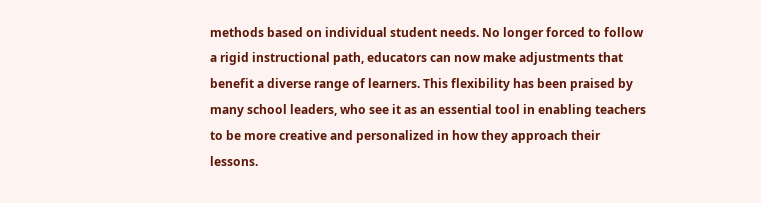methods based on individual student needs. No longer forced to follow a rigid instructional path, educators can now make adjustments that benefit a diverse range of learners. This flexibility has been praised by many school leaders, who see it as an essential tool in enabling teachers to be more creative and personalized in how they approach their lessons.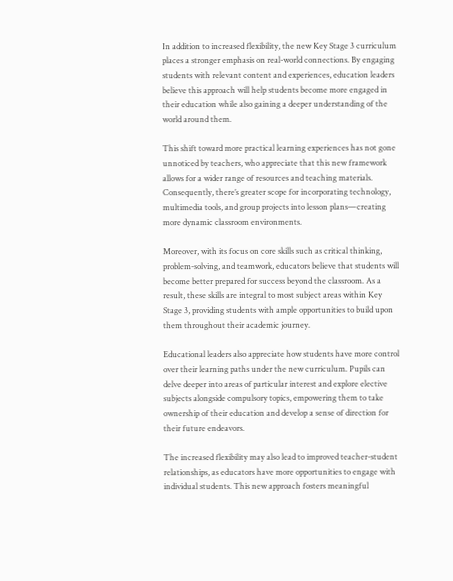In addition to increased flexibility, the new Key Stage 3 curriculum places a stronger emphasis on real-world connections. By engaging students with relevant content and experiences, education leaders believe this approach will help students become more engaged in their education while also gaining a deeper understanding of the world around them.

This shift toward more practical learning experiences has not gone unnoticed by teachers, who appreciate that this new framework allows for a wider range of resources and teaching materials. Consequently, there’s greater scope for incorporating technology, multimedia tools, and group projects into lesson plans—creating more dynamic classroom environments.

Moreover, with its focus on core skills such as critical thinking, problem-solving, and teamwork, educators believe that students will become better prepared for success beyond the classroom. As a result, these skills are integral to most subject areas within Key Stage 3, providing students with ample opportunities to build upon them throughout their academic journey.

Educational leaders also appreciate how students have more control over their learning paths under the new curriculum. Pupils can delve deeper into areas of particular interest and explore elective subjects alongside compulsory topics, empowering them to take ownership of their education and develop a sense of direction for their future endeavors.

The increased flexibility may also lead to improved teacher-student relationships, as educators have more opportunities to engage with individual students. This new approach fosters meaningful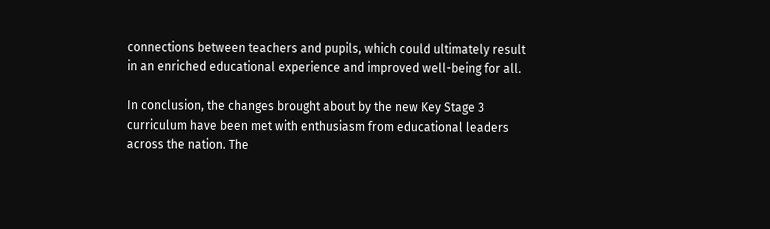connections between teachers and pupils, which could ultimately result in an enriched educational experience and improved well-being for all.

In conclusion, the changes brought about by the new Key Stage 3 curriculum have been met with enthusiasm from educational leaders across the nation. The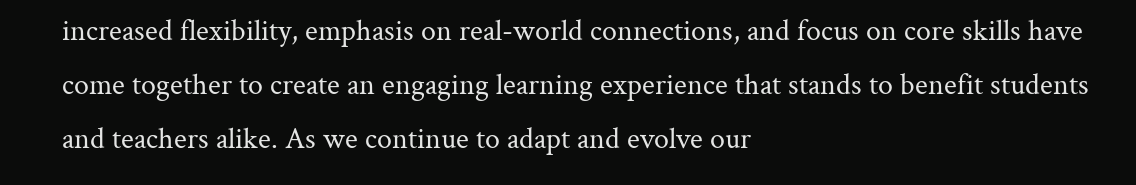increased flexibility, emphasis on real-world connections, and focus on core skills have come together to create an engaging learning experience that stands to benefit students and teachers alike. As we continue to adapt and evolve our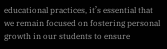educational practices, it’s essential that we remain focused on fostering personal growth in our students to ensure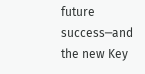future success─and the new Key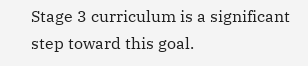Stage 3 curriculum is a significant step toward this goal.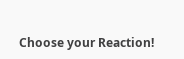Choose your Reaction!